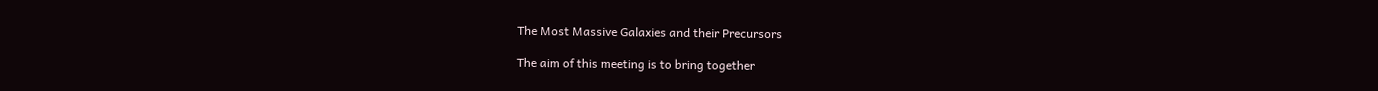The Most Massive Galaxies and their Precursors

The aim of this meeting is to bring together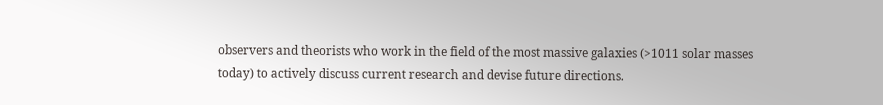observers and theorists who work in the field of the most massive galaxies (>1011 solar masses today) to actively discuss current research and devise future directions.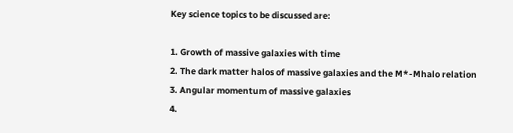Key science topics to be discussed are:

1. Growth of massive galaxies with time
2. The dark matter halos of massive galaxies and the M*-Mhalo relation
3. Angular momentum of massive galaxies
4.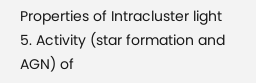Properties of Intracluster light
5. Activity (star formation and AGN) of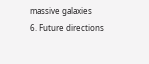massive galaxies
6. Future directions